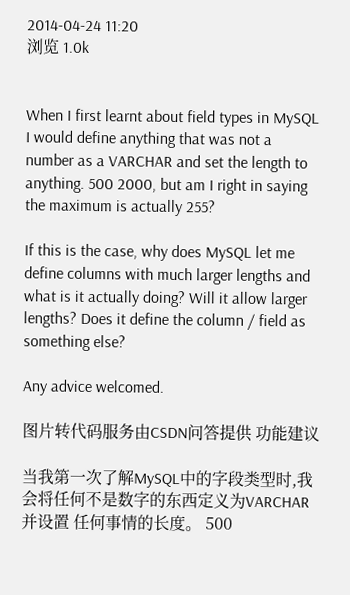2014-04-24 11:20
浏览 1.0k


When I first learnt about field types in MySQL I would define anything that was not a number as a VARCHAR and set the length to anything. 500 2000, but am I right in saying the maximum is actually 255?

If this is the case, why does MySQL let me define columns with much larger lengths and what is it actually doing? Will it allow larger lengths? Does it define the column / field as something else?

Any advice welcomed.

图片转代码服务由CSDN问答提供 功能建议

当我第一次了解MySQL中的字段类型时,我会将任何不是数字的东西定义为VARCHAR并设置 任何事情的长度。 500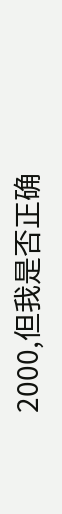2000,但我是否正确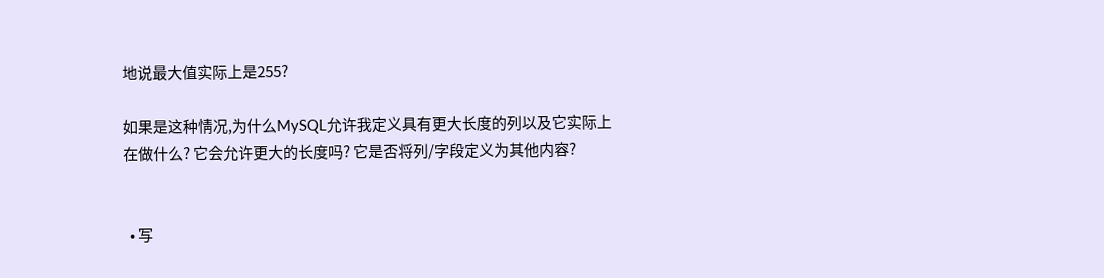地说最大值实际上是255?

如果是这种情况,为什么MySQL允许我定义具有更大长度的列以及它实际上在做什么? 它会允许更大的长度吗? 它是否将列/字段定义为其他内容?


  • 写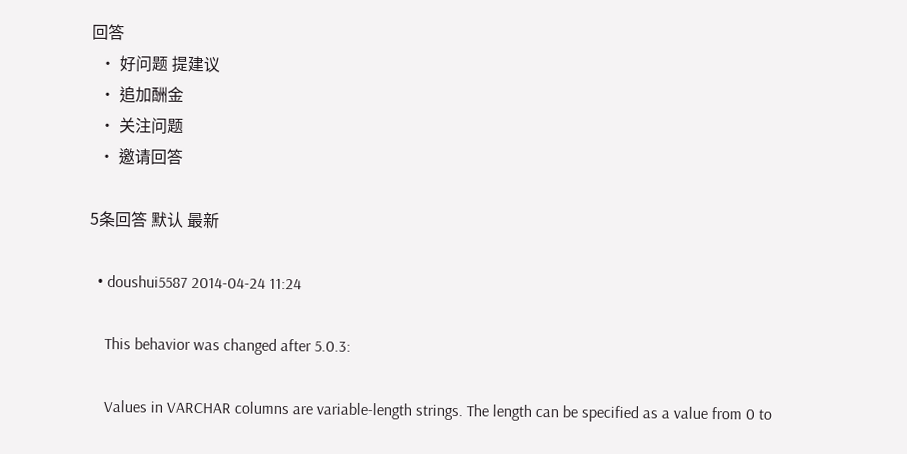回答
  • 好问题 提建议
  • 追加酬金
  • 关注问题
  • 邀请回答

5条回答 默认 最新

  • doushui5587 2014-04-24 11:24

    This behavior was changed after 5.0.3:

    Values in VARCHAR columns are variable-length strings. The length can be specified as a value from 0 to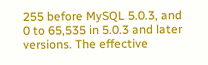255 before MySQL 5.0.3, and 0 to 65,535 in 5.0.3 and later versions. The effective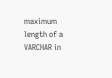maximum length of a VARCHAR in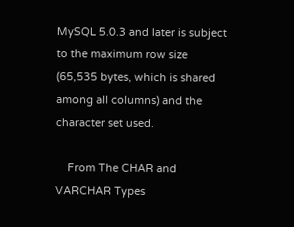MySQL 5.0.3 and later is subject to the maximum row size (65,535 bytes, which is shared among all columns) and the character set used.

    From The CHAR and VARCHAR Types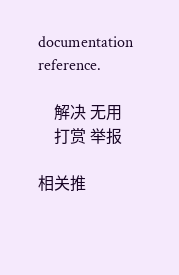documentation reference.

    解决 无用
    打赏 举报

相关推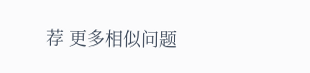荐 更多相似问题